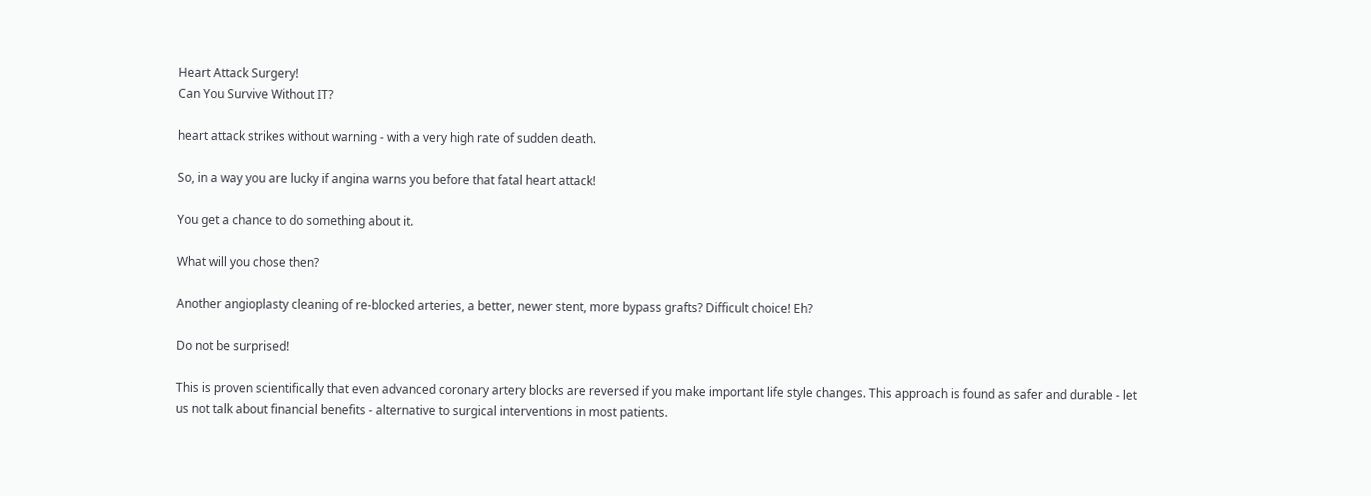Heart Attack Surgery!
Can You Survive Without IT?

heart attack strikes without warning - with a very high rate of sudden death.

So, in a way you are lucky if angina warns you before that fatal heart attack!

You get a chance to do something about it.

What will you chose then?

Another angioplasty cleaning of re-blocked arteries, a better, newer stent, more bypass grafts? Difficult choice! Eh?

Do not be surprised!

This is proven scientifically that even advanced coronary artery blocks are reversed if you make important life style changes. This approach is found as safer and durable - let us not talk about financial benefits - alternative to surgical interventions in most patients.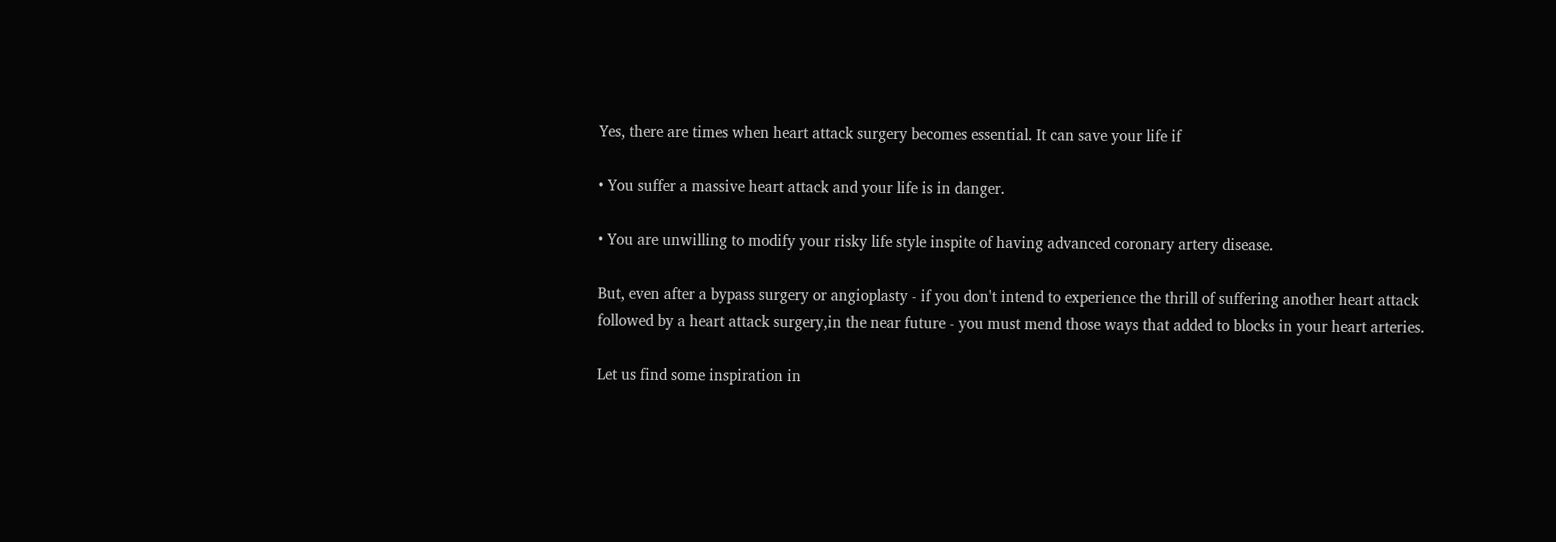Yes, there are times when heart attack surgery becomes essential. It can save your life if

• You suffer a massive heart attack and your life is in danger.

• You are unwilling to modify your risky life style inspite of having advanced coronary artery disease.

But, even after a bypass surgery or angioplasty - if you don't intend to experience the thrill of suffering another heart attack followed by a heart attack surgery,in the near future - you must mend those ways that added to blocks in your heart arteries.

Let us find some inspiration in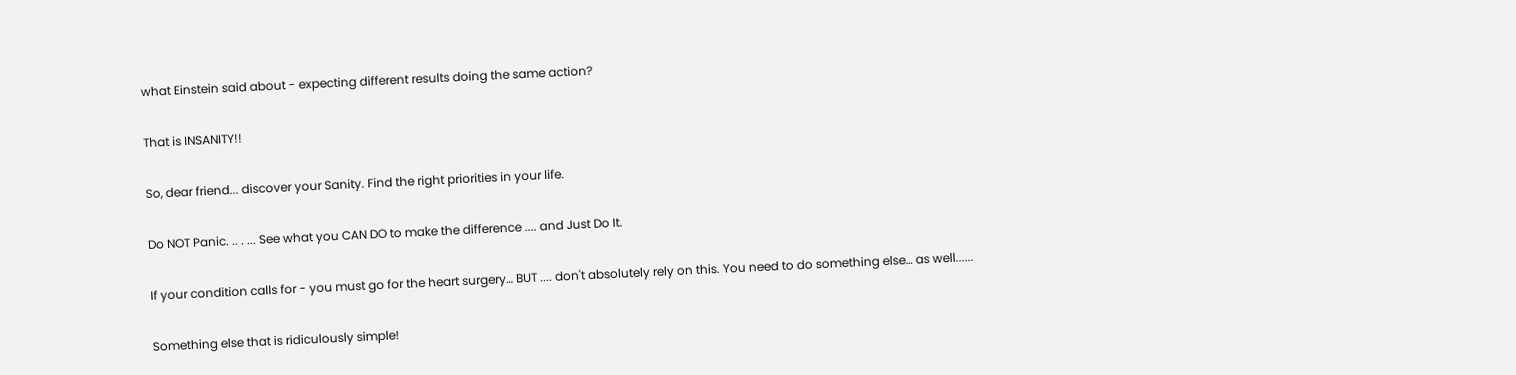what Einstein said about - expecting different results doing the same action?

That is INSANITY!!

So, dear friend... discover your Sanity. Find the right priorities in your life.

Do NOT Panic. .. . ... See what you CAN DO to make the difference .... and Just Do It.

If your condition calls for - you must go for the heart surgery… BUT .... don't absolutely rely on this. You need to do something else… as well......

Something else that is ridiculously simple!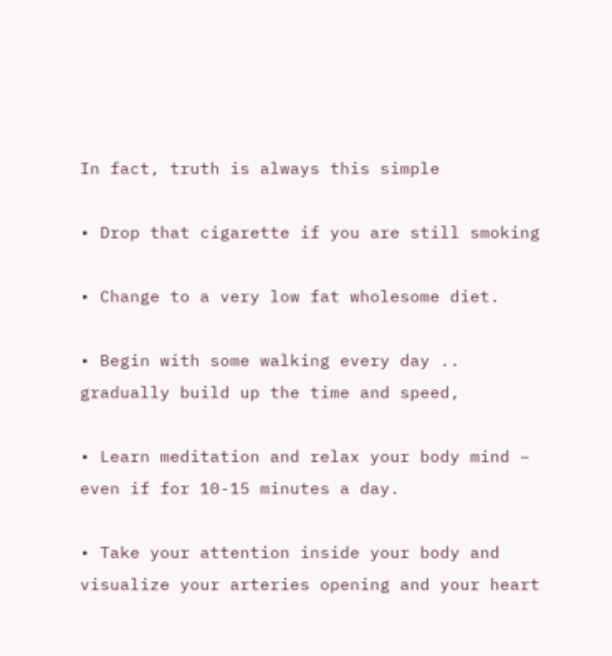In fact, truth is always this simple

• Drop that cigarette if you are still smoking

• Change to a very low fat wholesome diet.

• Begin with some walking every day .. gradually build up the time and speed,

• Learn meditation and relax your body mind – even if for 10-15 minutes a day.

• Take your attention inside your body and visualize your arteries opening and your heart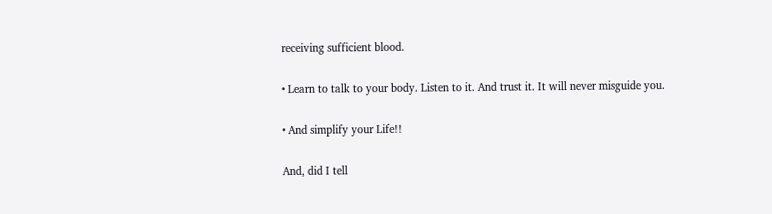receiving sufficient blood.

• Learn to talk to your body. Listen to it. And trust it. It will never misguide you.

• And simplify your Life!!

And, did I tell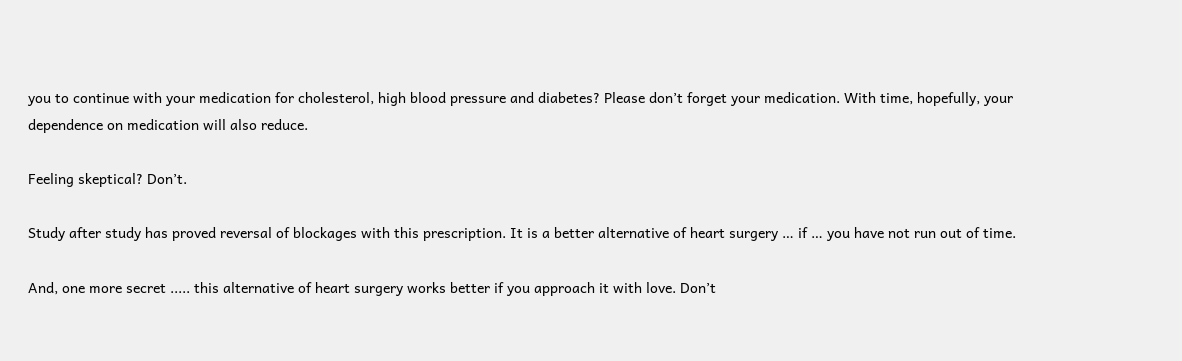you to continue with your medication for cholesterol, high blood pressure and diabetes? Please don’t forget your medication. With time, hopefully, your dependence on medication will also reduce.

Feeling skeptical? Don’t.

Study after study has proved reversal of blockages with this prescription. It is a better alternative of heart surgery … if … you have not run out of time.

And, one more secret ..... this alternative of heart surgery works better if you approach it with love. Don’t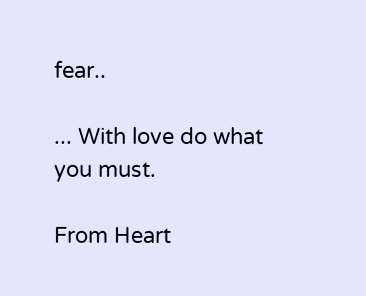fear..

... With love do what you must.

From Heart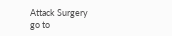Attack Surgery
go to